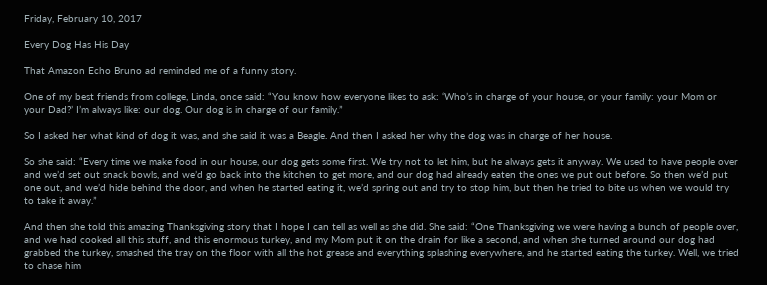Friday, February 10, 2017

Every Dog Has His Day

That Amazon Echo Bruno ad reminded me of a funny story.

One of my best friends from college, Linda, once said: “You know how everyone likes to ask: ‘Who’s in charge of your house, or your family: your Mom or your Dad?’ I’m always like: our dog. Our dog is in charge of our family.”

So I asked her what kind of dog it was, and she said it was a Beagle. And then I asked her why the dog was in charge of her house.

So she said: “Every time we make food in our house, our dog gets some first. We try not to let him, but he always gets it anyway. We used to have people over and we’d set out snack bowls, and we’d go back into the kitchen to get more, and our dog had already eaten the ones we put out before. So then we’d put one out, and we’d hide behind the door, and when he started eating it, we’d spring out and try to stop him, but then he tried to bite us when we would try to take it away.”

And then she told this amazing Thanksgiving story that I hope I can tell as well as she did. She said: “One Thanksgiving we were having a bunch of people over, and we had cooked all this stuff, and this enormous turkey, and my Mom put it on the drain for like a second, and when she turned around our dog had grabbed the turkey, smashed the tray on the floor with all the hot grease and everything splashing everywhere, and he started eating the turkey. Well, we tried to chase him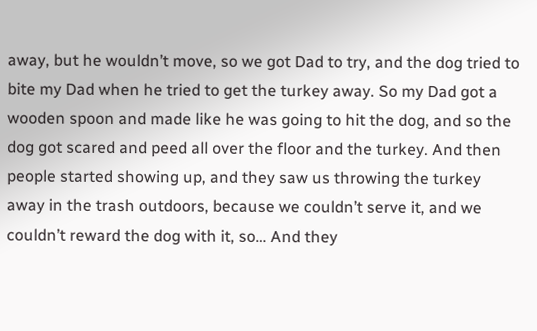away, but he wouldn’t move, so we got Dad to try, and the dog tried to bite my Dad when he tried to get the turkey away. So my Dad got a wooden spoon and made like he was going to hit the dog, and so the dog got scared and peed all over the floor and the turkey. And then people started showing up, and they saw us throwing the turkey away in the trash outdoors, because we couldn’t serve it, and we couldn’t reward the dog with it, so… And they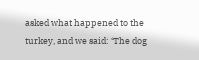asked what happened to the turkey, and we said: ‘The dog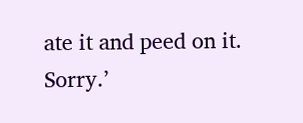ate it and peed on it. Sorry.’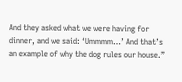And they asked what we were having for dinner, and we said: ‘Ummmm…’ And that’s an example of why the dog rules our house.”